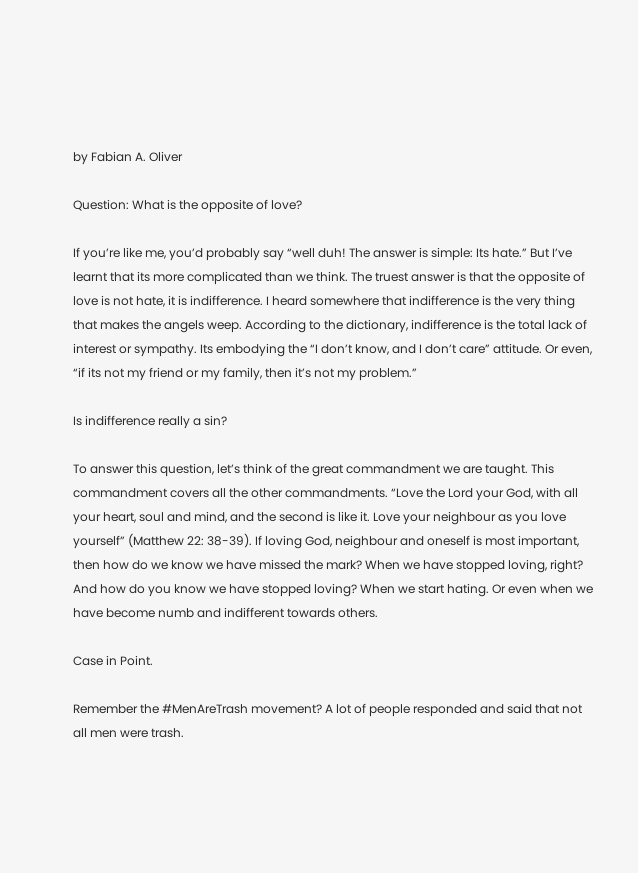by Fabian A. Oliver

Question: What is the opposite of love?

If you’re like me, you’d probably say “well duh! The answer is simple: Its hate.” But I’ve learnt that its more complicated than we think. The truest answer is that the opposite of love is not hate, it is indifference. I heard somewhere that indifference is the very thing that makes the angels weep. According to the dictionary, indifference is the total lack of interest or sympathy. Its embodying the “I don’t know, and I don’t care” attitude. Or even, “if its not my friend or my family, then it’s not my problem.”

Is indifference really a sin?

To answer this question, let’s think of the great commandment we are taught. This commandment covers all the other commandments. “Love the Lord your God, with all your heart, soul and mind, and the second is like it. Love your neighbour as you love yourself” (Matthew 22: 38-39). If loving God, neighbour and oneself is most important, then how do we know we have missed the mark? When we have stopped loving, right? And how do you know we have stopped loving? When we start hating. Or even when we have become numb and indifferent towards others.

Case in Point.

Remember the #MenAreTrash movement? A lot of people responded and said that not all men were trash.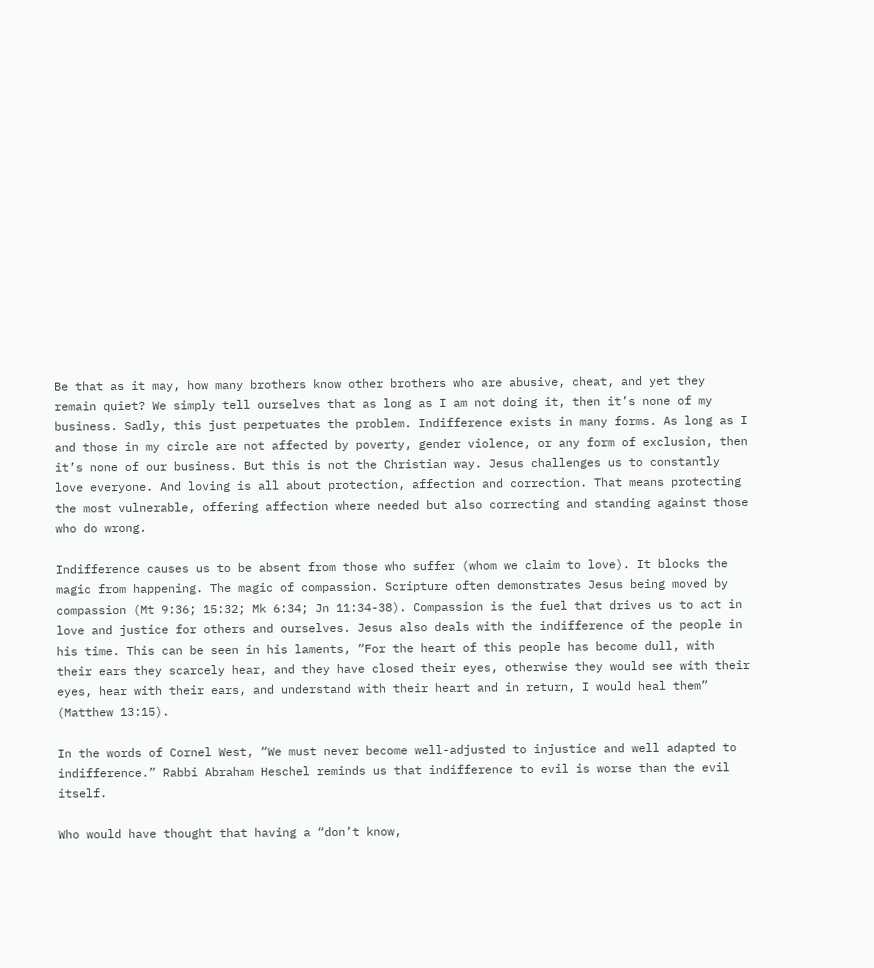Be that as it may, how many brothers know other brothers who are abusive, cheat, and yet they remain quiet? We simply tell ourselves that as long as I am not doing it, then it’s none of my business. Sadly, this just perpetuates the problem. Indifference exists in many forms. As long as I and those in my circle are not affected by poverty, gender violence, or any form of exclusion, then it’s none of our business. But this is not the Christian way. Jesus challenges us to constantly love everyone. And loving is all about protection, affection and correction. That means protecting the most vulnerable, offering affection where needed but also correcting and standing against those who do wrong.

Indifference causes us to be absent from those who suffer (whom we claim to love). It blocks the magic from happening. The magic of compassion. Scripture often demonstrates Jesus being moved by compassion (Mt 9:36; 15:32; Mk 6:34; Jn 11:34-38). Compassion is the fuel that drives us to act in love and justice for others and ourselves. Jesus also deals with the indifference of the people in his time. This can be seen in his laments, “For the heart of this people has become dull, with their ears they scarcely hear, and they have closed their eyes, otherwise they would see with their eyes, hear with their ears, and understand with their heart and in return, I would heal them” (Matthew 13:15).

In the words of Cornel West, “We must never become well-adjusted to injustice and well adapted to indifference.” Rabbi Abraham Heschel reminds us that indifference to evil is worse than the evil itself.

Who would have thought that having a “don’t know,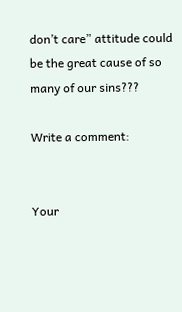don’t care” attitude could be the great cause of so many of our sins???

Write a comment:


Your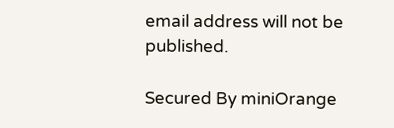email address will not be published.

Secured By miniOrange